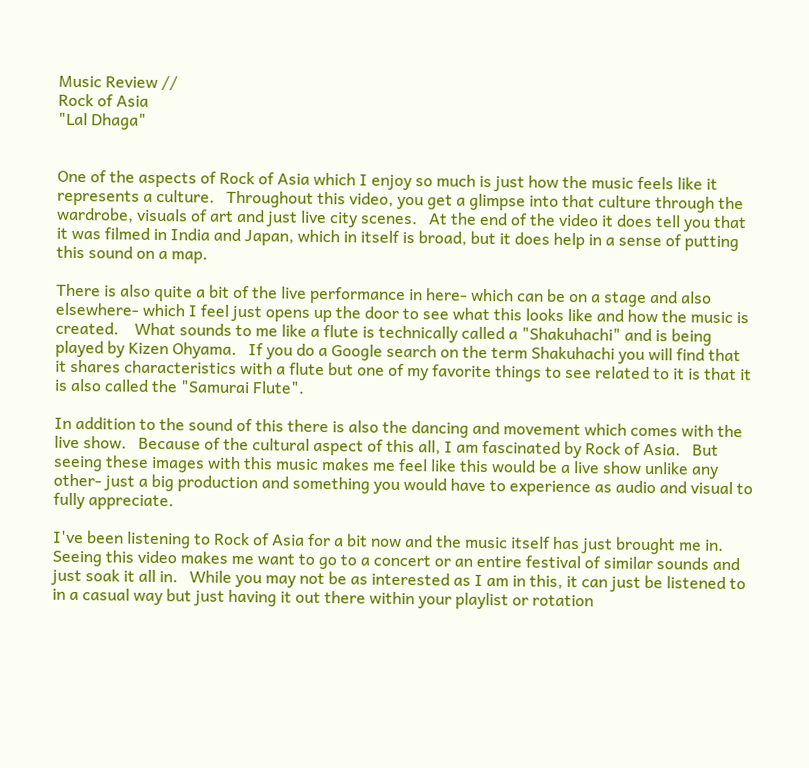Music Review //
Rock of Asia
"Lal Dhaga"


One of the aspects of Rock of Asia which I enjoy so much is just how the music feels like it represents a culture.   Throughout this video, you get a glimpse into that culture through the wardrobe, visuals of art and just live city scenes.   At the end of the video it does tell you that it was filmed in India and Japan, which in itself is broad, but it does help in a sense of putting this sound on a map.

There is also quite a bit of the live performance in here- which can be on a stage and also elsewhere- which I feel just opens up the door to see what this looks like and how the music is created.    What sounds to me like a flute is technically called a "Shakuhachi" and is being played by Kizen Ohyama.   If you do a Google search on the term Shakuhachi you will find that it shares characteristics with a flute but one of my favorite things to see related to it is that it is also called the "Samurai Flute".

In addition to the sound of this there is also the dancing and movement which comes with the live show.   Because of the cultural aspect of this all, I am fascinated by Rock of Asia.   But seeing these images with this music makes me feel like this would be a live show unlike any other- just a big production and something you would have to experience as audio and visual to fully appreciate.

I've been listening to Rock of Asia for a bit now and the music itself has just brought me in.   Seeing this video makes me want to go to a concert or an entire festival of similar sounds and just soak it all in.   While you may not be as interested as I am in this, it can just be listened to in a casual way but just having it out there within your playlist or rotation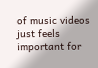of music videos just feels important for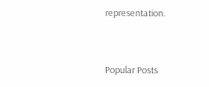representation.


Popular Posts